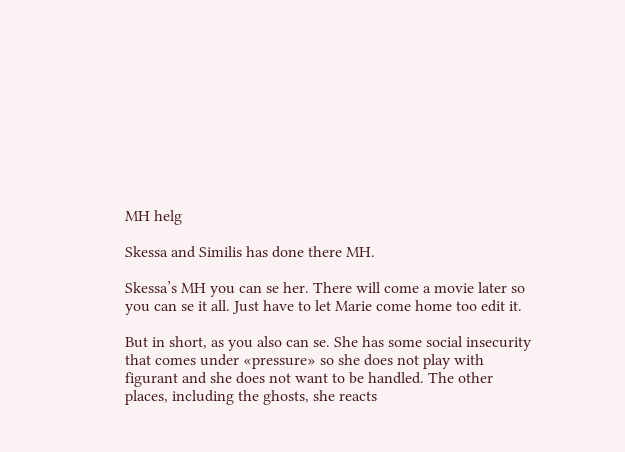MH helg

Skessa and Similis has done there MH.

Skessa’s MH you can se her. There will come a movie later so you can se it all. Just have to let Marie come home too edit it.

But in short, as you also can se. She has some social insecurity that comes under «pressure» so she does not play with figurant and she does not want to be handled. The other places, including the ghosts, she reacts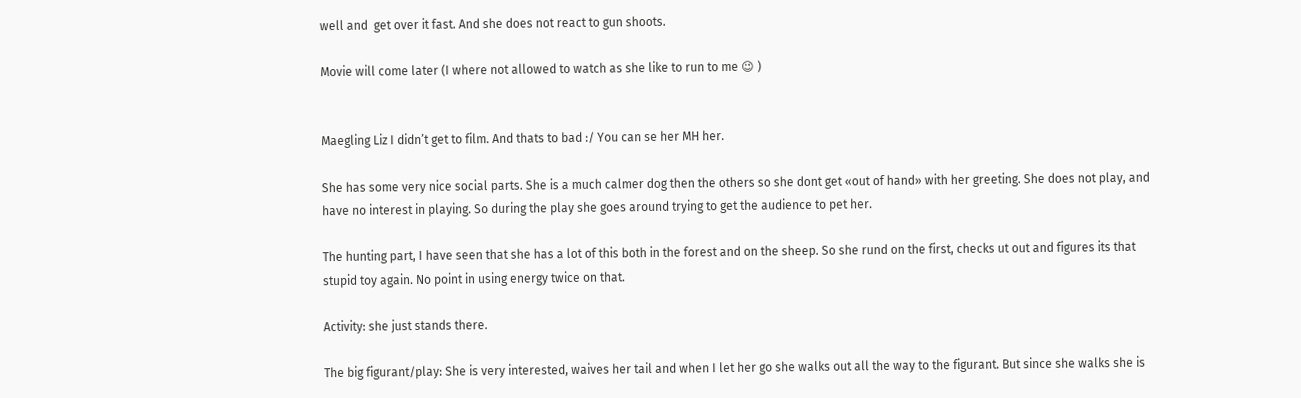well and  get over it fast. And she does not react to gun shoots.

Movie will come later (I where not allowed to watch as she like to run to me 😉 )


Maegling Liz I didn’t get to film. And thats to bad :/ You can se her MH her.

She has some very nice social parts. She is a much calmer dog then the others so she dont get «out of hand» with her greeting. She does not play, and have no interest in playing. So during the play she goes around trying to get the audience to pet her.

The hunting part, I have seen that she has a lot of this both in the forest and on the sheep. So she rund on the first, checks ut out and figures its that stupid toy again. No point in using energy twice on that.

Activity: she just stands there.

The big figurant/play: She is very interested, waives her tail and when I let her go she walks out all the way to the figurant. But since she walks she is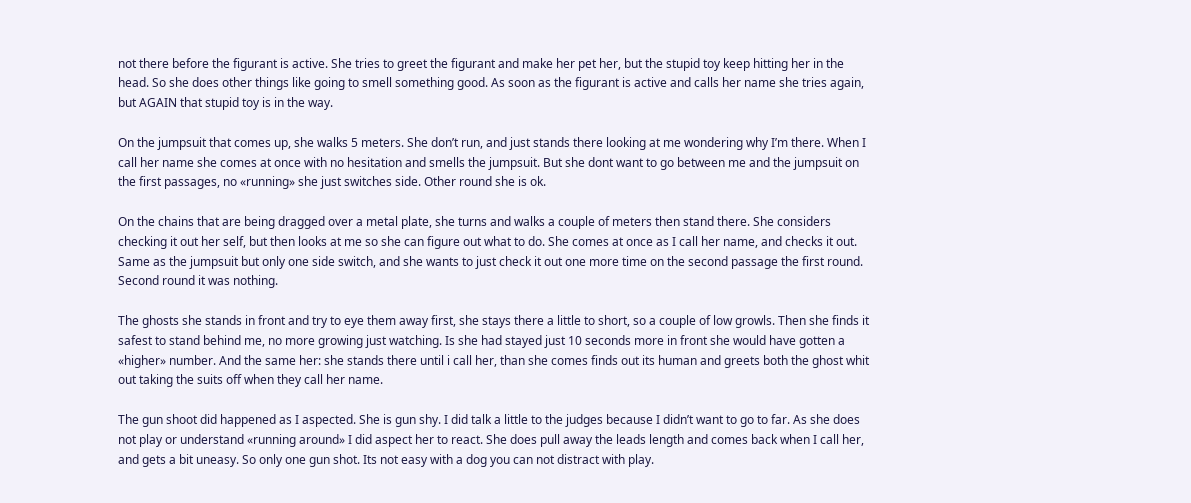not there before the figurant is active. She tries to greet the figurant and make her pet her, but the stupid toy keep hitting her in the head. So she does other things like going to smell something good. As soon as the figurant is active and calls her name she tries again, but AGAIN that stupid toy is in the way.

On the jumpsuit that comes up, she walks 5 meters. She don’t run, and just stands there looking at me wondering why I’m there. When I call her name she comes at once with no hesitation and smells the jumpsuit. But she dont want to go between me and the jumpsuit on the first passages, no «running» she just switches side. Other round she is ok.

On the chains that are being dragged over a metal plate, she turns and walks a couple of meters then stand there. She considers checking it out her self, but then looks at me so she can figure out what to do. She comes at once as I call her name, and checks it out. Same as the jumpsuit but only one side switch, and she wants to just check it out one more time on the second passage the first round. Second round it was nothing.

The ghosts she stands in front and try to eye them away first, she stays there a little to short, so a couple of low growls. Then she finds it safest to stand behind me, no more growing just watching. Is she had stayed just 10 seconds more in front she would have gotten a «higher» number. And the same her: she stands there until i call her, than she comes finds out its human and greets both the ghost whit out taking the suits off when they call her name.

The gun shoot did happened as I aspected. She is gun shy. I did talk a little to the judges because I didn’t want to go to far. As she does not play or understand «running around» I did aspect her to react. She does pull away the leads length and comes back when I call her, and gets a bit uneasy. So only one gun shot. Its not easy with a dog you can not distract with play.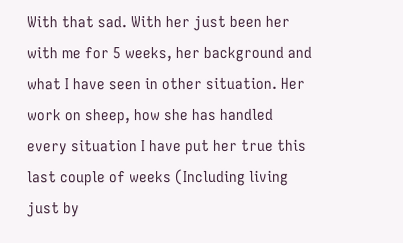With that sad. With her just been her with me for 5 weeks, her background and what I have seen in other situation. Her work on sheep, how she has handled every situation I have put her true this last couple of weeks (Including living just by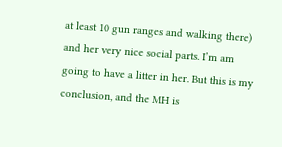at least 10 gun ranges and walking there) and her very nice social parts. I’m am going to have a litter in her. But this is my conclusion, and the MH is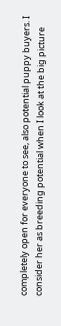completely open for everyone to see, also potential puppy buyers. I consider her as breeding potential when I look at the big picture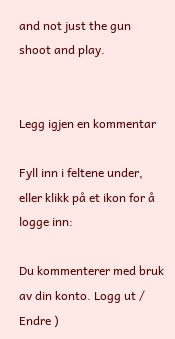and not just the gun shoot and play.


Legg igjen en kommentar

Fyll inn i feltene under, eller klikk på et ikon for å logge inn:

Du kommenterer med bruk av din konto. Logg ut /  Endre )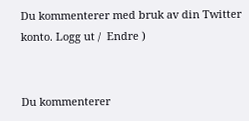Du kommenterer med bruk av din Twitter konto. Logg ut /  Endre )


Du kommenterer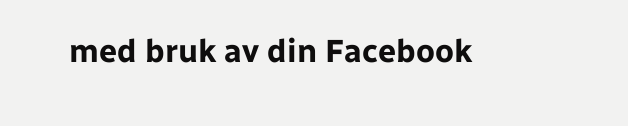med bruk av din Facebook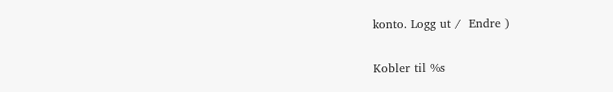konto. Logg ut /  Endre )

Kobler til %s